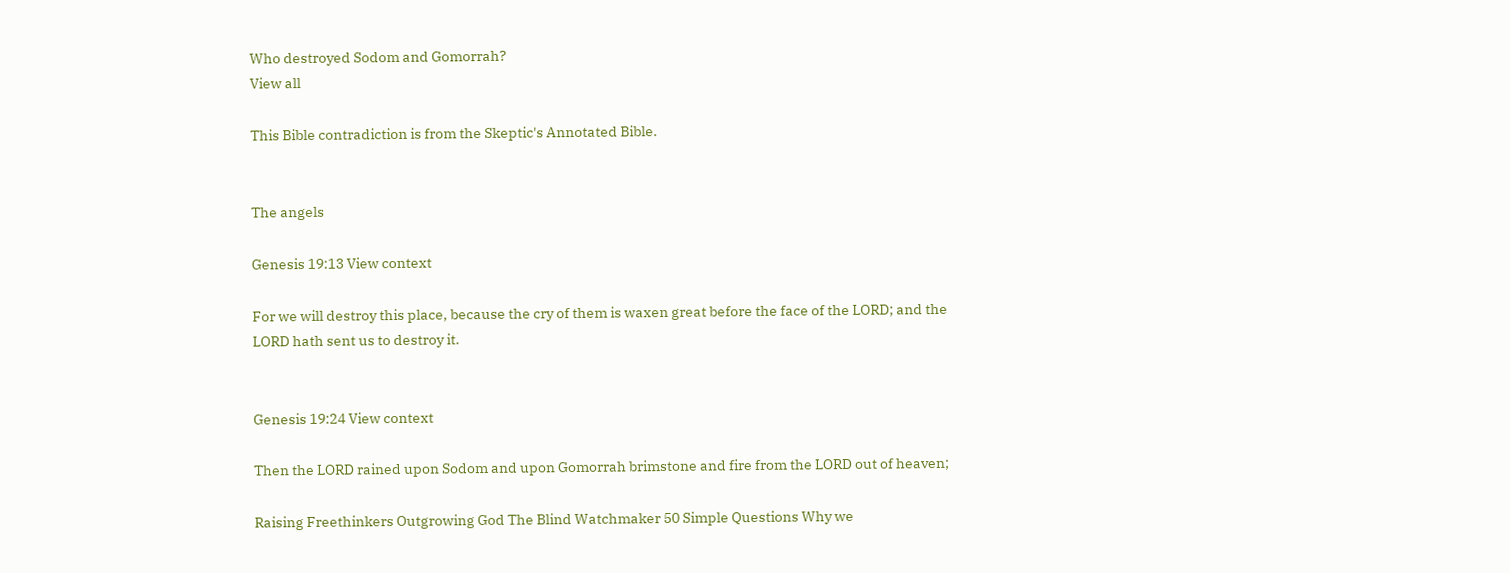Who destroyed Sodom and Gomorrah?
View all

This Bible contradiction is from the Skeptic's Annotated Bible.


The angels

Genesis 19:13 View context

For we will destroy this place, because the cry of them is waxen great before the face of the LORD; and the LORD hath sent us to destroy it.


Genesis 19:24 View context

Then the LORD rained upon Sodom and upon Gomorrah brimstone and fire from the LORD out of heaven;

Raising Freethinkers Outgrowing God The Blind Watchmaker 50 Simple Questions Why we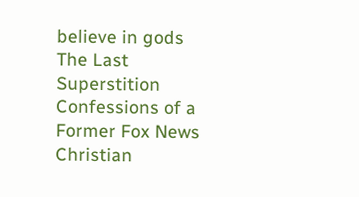believe in gods The Last Superstition Confessions of a Former Fox News Christian